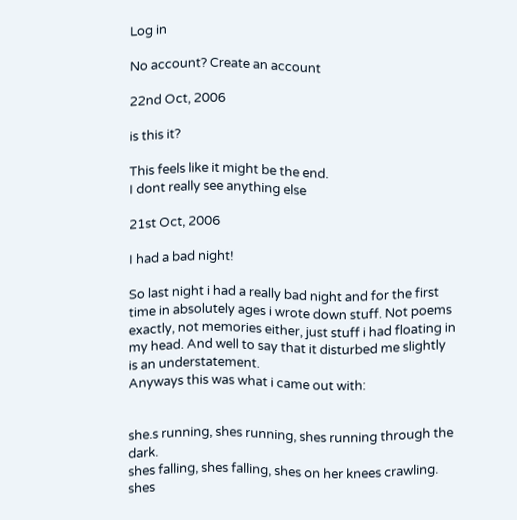Log in

No account? Create an account

22nd Oct, 2006

is this it?

This feels like it might be the end.
I dont really see anything else

21st Oct, 2006

I had a bad night!

So last night i had a really bad night and for the first time in absolutely ages i wrote down stuff. Not poems exactly, not memories either, just stuff i had floating in my head. And well to say that it disturbed me slightly is an understatement.
Anyways this was what i came out with:


she.s running, shes running, shes running through the dark.
shes falling, shes falling, shes on her knees crawling.
shes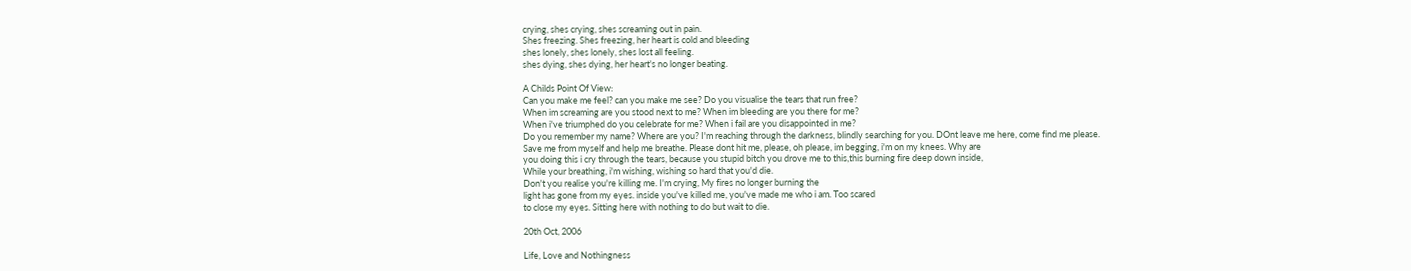crying, shes crying, shes screaming out in pain.
Shes freezing. Shes freezing, her heart is cold and bleeding
shes lonely, shes lonely, shes lost all feeling.
shes dying, shes dying, her heart's no longer beating.

A Childs Point Of View:
Can you make me feel? can you make me see? Do you visualise the tears that run free?
When im screaming are you stood next to me? When im bleeding are you there for me?
When i've triumphed do you celebrate for me? When i fail are you disappointed in me?
Do you remember my name? Where are you? I'm reaching through the darkness, blindly searching for you. DOnt leave me here, come find me please.
Save me from myself and help me breathe. Please dont hit me, please, oh please, im begging, i'm on my knees. Why are
you doing this i cry through the tears, because you stupid bitch you drove me to this,this burning fire deep down inside,
While your breathing, i'm wishing, wishing so hard that you'd die.
Don't you realise you're killing me. I'm crying, My fires no longer burning the
light has gone from my eyes. inside you've killed me, you've made me who i am. Too scared
to close my eyes. Sitting here with nothing to do but wait to die.

20th Oct, 2006

Life, Love and Nothingness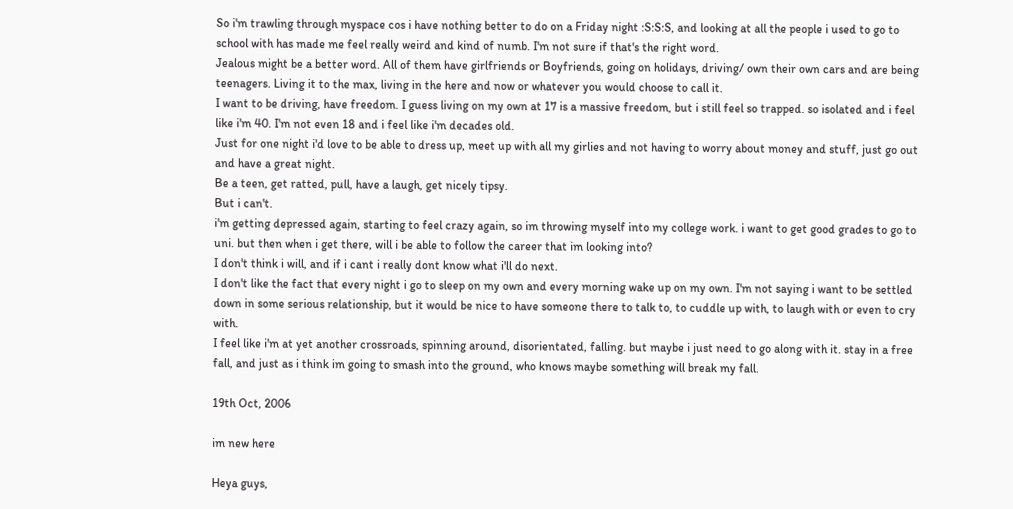So i'm trawling through myspace cos i have nothing better to do on a Friday night :S:S:S, and looking at all the people i used to go to school with has made me feel really weird and kind of numb. I'm not sure if that's the right word.
Jealous might be a better word. All of them have girlfriends or Boyfriends, going on holidays, driving/ own their own cars and are being teenagers. Living it to the max, living in the here and now or whatever you would choose to call it.
I want to be driving, have freedom. I guess living on my own at 17 is a massive freedom, but i still feel so trapped. so isolated and i feel like i'm 40. I'm not even 18 and i feel like i'm decades old.
Just for one night i'd love to be able to dress up, meet up with all my girlies and not having to worry about money and stuff, just go out and have a great night.
Be a teen, get ratted, pull, have a laugh, get nicely tipsy.
But i can't.
i'm getting depressed again, starting to feel crazy again, so im throwing myself into my college work. i want to get good grades to go to uni. but then when i get there, will i be able to follow the career that im looking into?
I don't think i will, and if i cant i really dont know what i'll do next.
I don't like the fact that every night i go to sleep on my own and every morning wake up on my own. I'm not saying i want to be settled down in some serious relationship, but it would be nice to have someone there to talk to, to cuddle up with, to laugh with or even to cry with.
I feel like i'm at yet another crossroads, spinning around, disorientated, falling. but maybe i just need to go along with it. stay in a free fall, and just as i think im going to smash into the ground, who knows maybe something will break my fall.

19th Oct, 2006

im new here

Heya guys,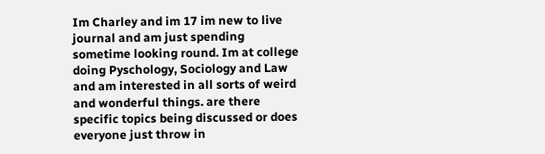Im Charley and im 17 im new to live journal and am just spending sometime looking round. Im at college doing Pyschology, Sociology and Law and am interested in all sorts of weird and wonderful things. are there specific topics being discussed or does everyone just throw in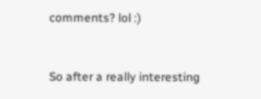comments? lol :)


So after a really interesting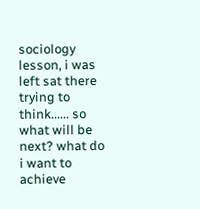sociology lesson, i was left sat there trying to think...... so what will be next? what do i want to achieve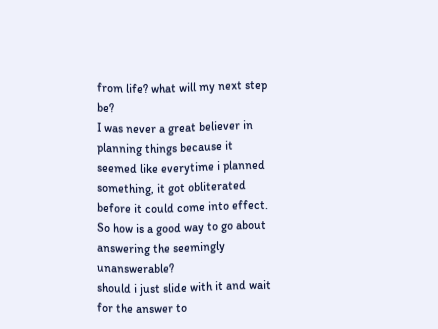from life? what will my next step be?
I was never a great believer in planning things because it seemed like everytime i planned something, it got obliterated before it could come into effect.
So how is a good way to go about answering the seemingly unanswerable?
should i just slide with it and wait for the answer to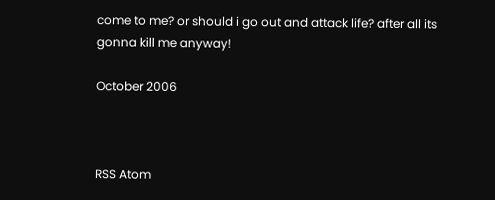come to me? or should i go out and attack life? after all its gonna kill me anyway!

October 2006



RSS Atom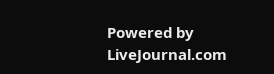Powered by LiveJournal.com